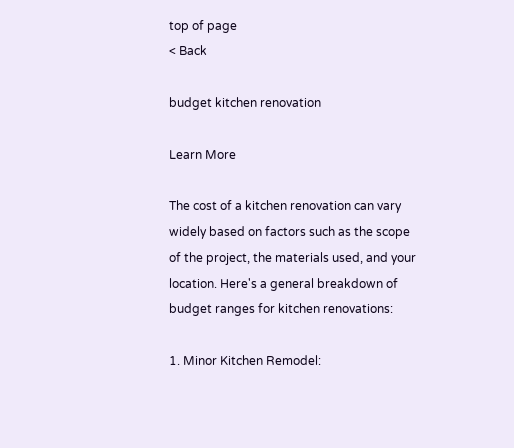top of page
< Back

budget kitchen renovation

Learn More

The cost of a kitchen renovation can vary widely based on factors such as the scope of the project, the materials used, and your location. Here's a general breakdown of budget ranges for kitchen renovations:

1. Minor Kitchen Remodel: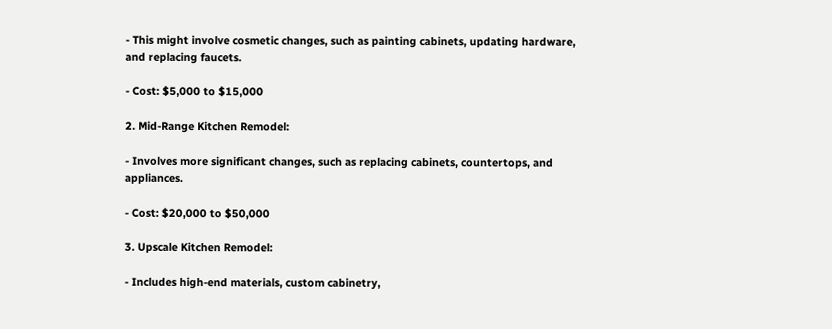- This might involve cosmetic changes, such as painting cabinets, updating hardware, and replacing faucets.

- Cost: $5,000 to $15,000

2. Mid-Range Kitchen Remodel:

- Involves more significant changes, such as replacing cabinets, countertops, and appliances.

- Cost: $20,000 to $50,000

3. Upscale Kitchen Remodel:

- Includes high-end materials, custom cabinetry,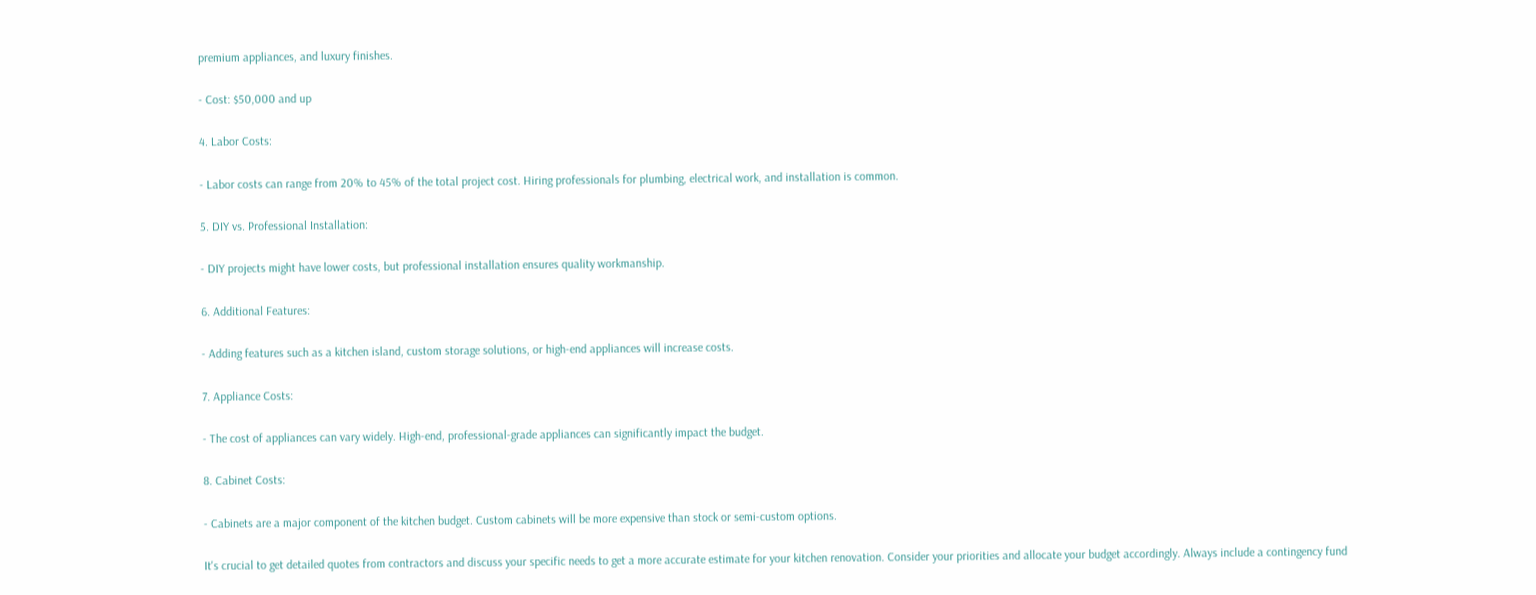premium appliances, and luxury finishes.

- Cost: $50,000 and up

4. Labor Costs:

- Labor costs can range from 20% to 45% of the total project cost. Hiring professionals for plumbing, electrical work, and installation is common.

5. DIY vs. Professional Installation:

- DIY projects might have lower costs, but professional installation ensures quality workmanship.

6. Additional Features:

- Adding features such as a kitchen island, custom storage solutions, or high-end appliances will increase costs.

7. Appliance Costs:

- The cost of appliances can vary widely. High-end, professional-grade appliances can significantly impact the budget.

8. Cabinet Costs:

- Cabinets are a major component of the kitchen budget. Custom cabinets will be more expensive than stock or semi-custom options.

It's crucial to get detailed quotes from contractors and discuss your specific needs to get a more accurate estimate for your kitchen renovation. Consider your priorities and allocate your budget accordingly. Always include a contingency fund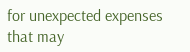for unexpected expenses that may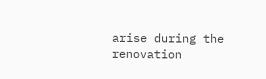arise during the renovation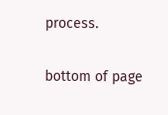process.

bottom of page